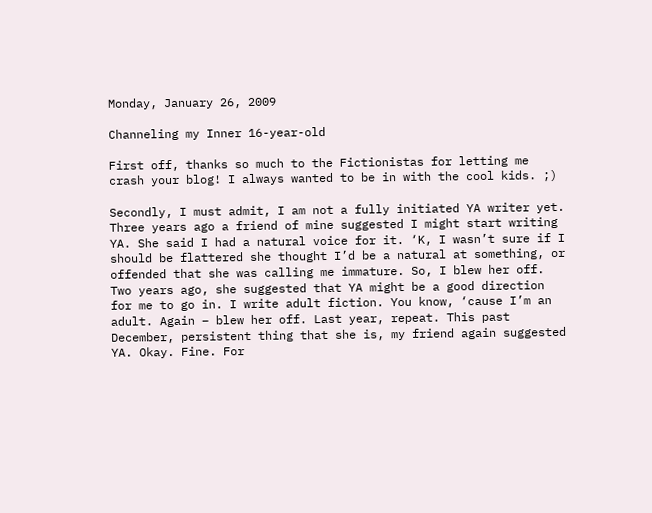Monday, January 26, 2009

Channeling my Inner 16-year-old

First off, thanks so much to the Fictionistas for letting me crash your blog! I always wanted to be in with the cool kids. ;)

Secondly, I must admit, I am not a fully initiated YA writer yet. Three years ago a friend of mine suggested I might start writing YA. She said I had a natural voice for it. ‘K, I wasn’t sure if I should be flattered she thought I’d be a natural at something, or offended that she was calling me immature. So, I blew her off. Two years ago, she suggested that YA might be a good direction for me to go in. I write adult fiction. You know, ‘cause I’m an adult. Again – blew her off. Last year, repeat. This past December, persistent thing that she is, my friend again suggested YA. Okay. Fine. For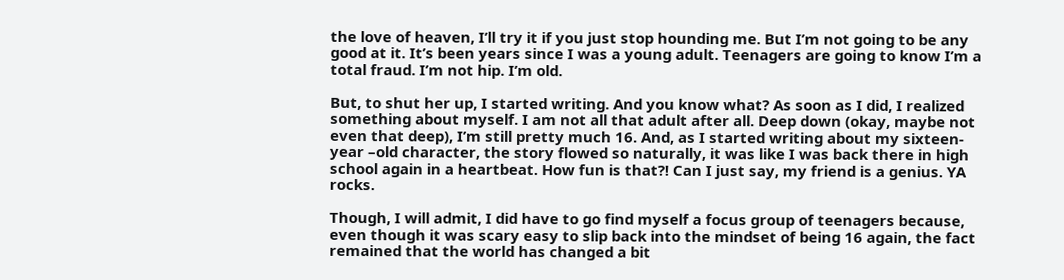the love of heaven, I’ll try it if you just stop hounding me. But I’m not going to be any good at it. It’s been years since I was a young adult. Teenagers are going to know I’m a total fraud. I’m not hip. I’m old.

But, to shut her up, I started writing. And you know what? As soon as I did, I realized something about myself. I am not all that adult after all. Deep down (okay, maybe not even that deep), I’m still pretty much 16. And, as I started writing about my sixteen-year –old character, the story flowed so naturally, it was like I was back there in high school again in a heartbeat. How fun is that?! Can I just say, my friend is a genius. YA rocks.

Though, I will admit, I did have to go find myself a focus group of teenagers because, even though it was scary easy to slip back into the mindset of being 16 again, the fact remained that the world has changed a bit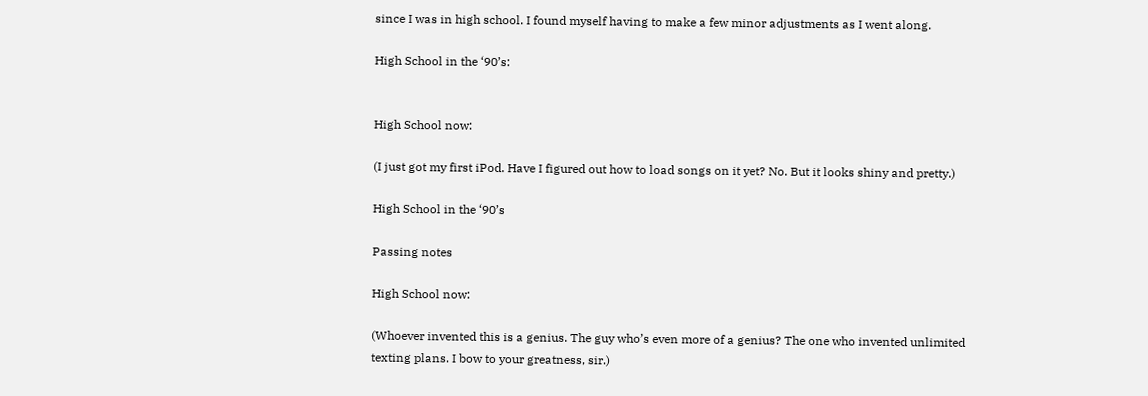since I was in high school. I found myself having to make a few minor adjustments as I went along.

High School in the ‘90’s:


High School now:

(I just got my first iPod. Have I figured out how to load songs on it yet? No. But it looks shiny and pretty.)

High School in the ‘90’s

Passing notes

High School now:

(Whoever invented this is a genius. The guy who’s even more of a genius? The one who invented unlimited texting plans. I bow to your greatness, sir.)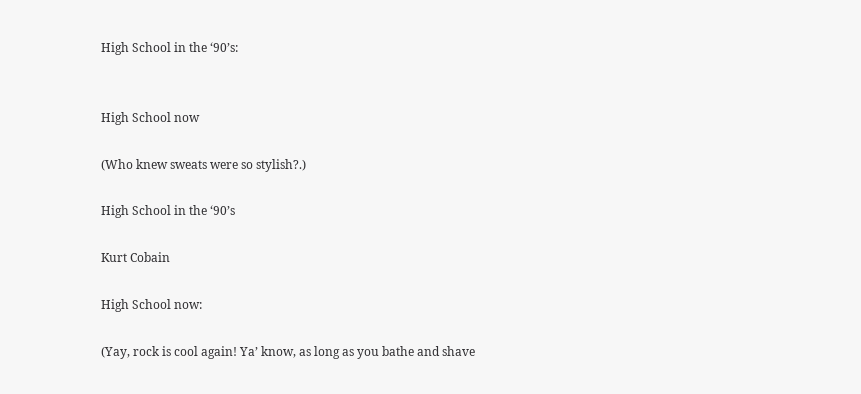High School in the ‘90’s:


High School now

(Who knew sweats were so stylish?.)

High School in the ‘90’s

Kurt Cobain

High School now:

(Yay, rock is cool again! Ya’ know, as long as you bathe and shave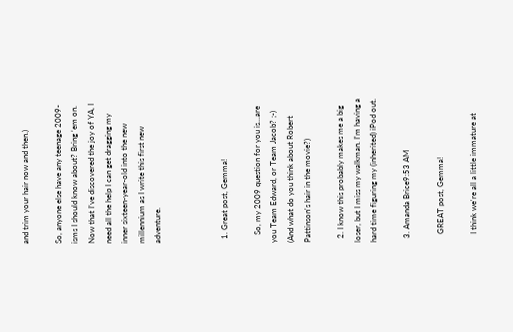and trim your hair now and then.)

So, anyone else have any teenage 2009-isms I should know about? Bring ‘em on. Now that I’ve discovered the joy of YA, I need all the help I can get dragging my inner sixteen-year-old into the new millennium as I write this first new adventure.



  1. Great post, Gemma!

    So, my 2009 question for you is...are you Team Edward, or Team Jacob? ;-) (And what do you think about Robert Pattinson's hair in the movie?)

  2. I know this probably makes me a big loser, but I miss my walkman. I'm having a hard time figuring my (inherited) iPod out.

  3. Amanda Brice9:53 AM

    GREAT post, Gemma!

    I think we're all a little immature at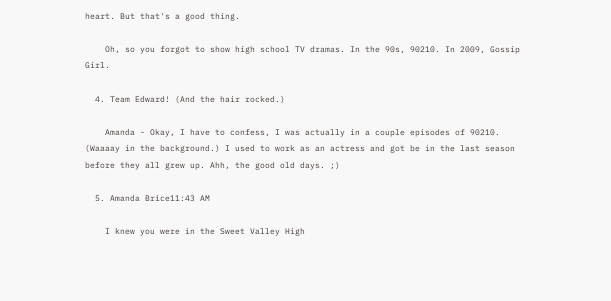heart. But that's a good thing.

    Oh, so you forgot to show high school TV dramas. In the 90s, 90210. In 2009, Gossip Girl.

  4. Team Edward! (And the hair rocked.)

    Amanda - Okay, I have to confess, I was actually in a couple episodes of 90210. (Waaaay in the background.) I used to work as an actress and got be in the last season before they all grew up. Ahh, the good old days. ;)

  5. Amanda Brice11:43 AM

    I knew you were in the Sweet Valley High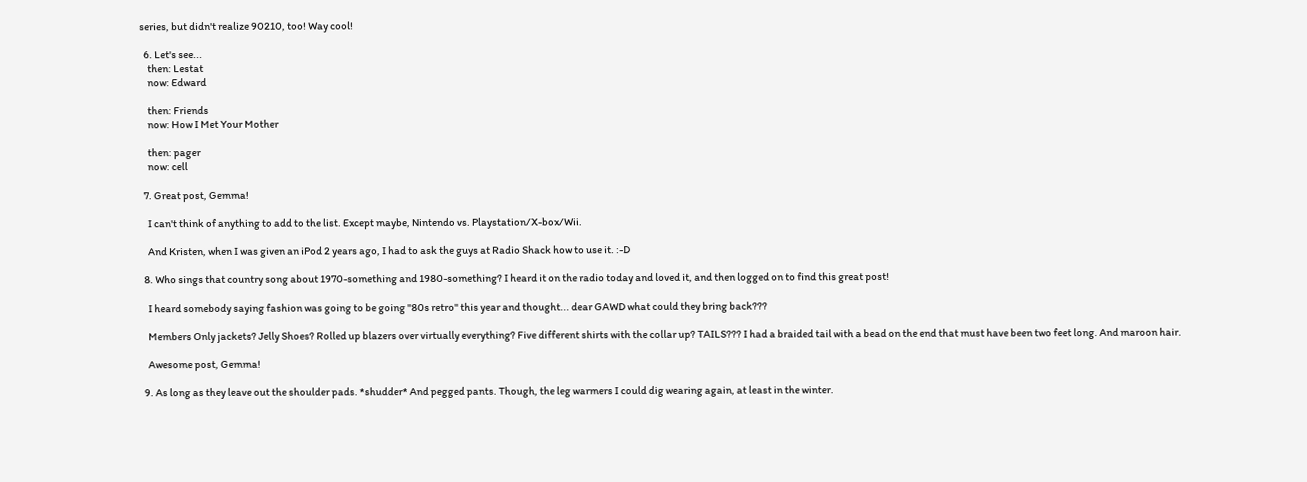series, but didn't realize 90210, too! Way cool!

  6. Let's see...
    then: Lestat
    now: Edward

    then: Friends
    now: How I Met Your Mother

    then: pager
    now: cell

  7. Great post, Gemma!

    I can't think of anything to add to the list. Except maybe, Nintendo vs. Playstation/X-box/Wii.

    And Kristen, when I was given an iPod 2 years ago, I had to ask the guys at Radio Shack how to use it. :-D

  8. Who sings that country song about 1970-something and 1980-something? I heard it on the radio today and loved it, and then logged on to find this great post!

    I heard somebody saying fashion was going to be going "80s retro" this year and thought... dear GAWD what could they bring back???

    Members Only jackets? Jelly Shoes? Rolled up blazers over virtually everything? Five different shirts with the collar up? TAILS??? I had a braided tail with a bead on the end that must have been two feet long. And maroon hair.

    Awesome post, Gemma!

  9. As long as they leave out the shoulder pads. *shudder* And pegged pants. Though, the leg warmers I could dig wearing again, at least in the winter.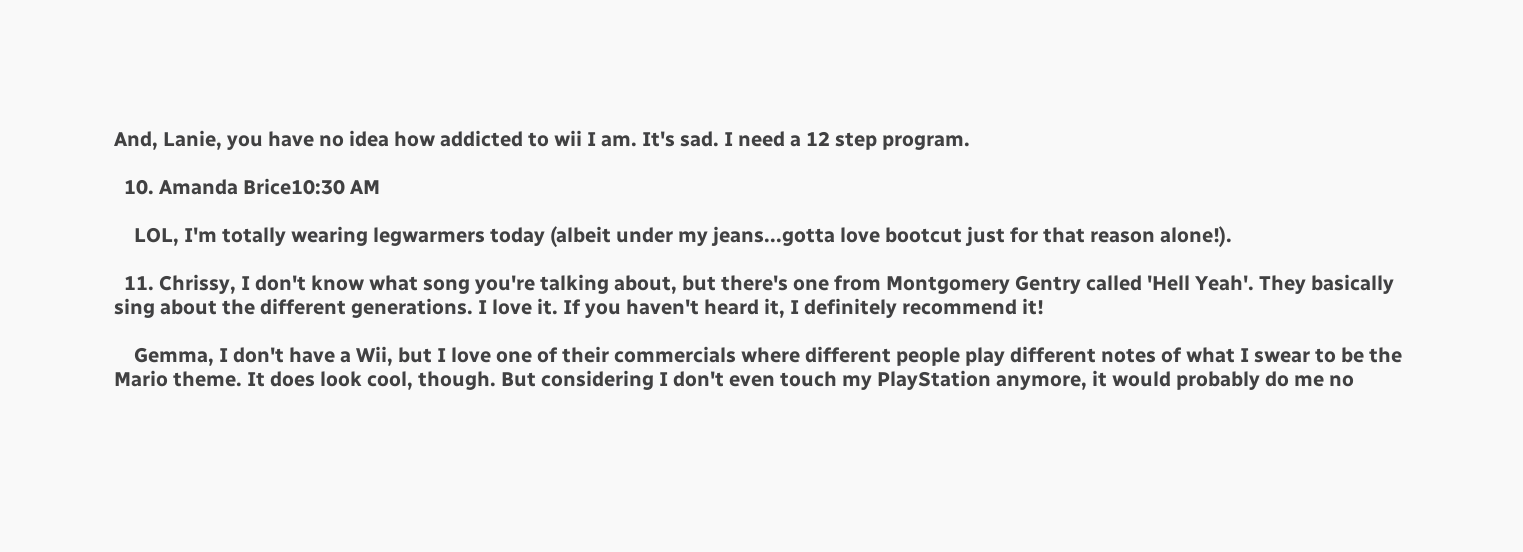And, Lanie, you have no idea how addicted to wii I am. It's sad. I need a 12 step program.

  10. Amanda Brice10:30 AM

    LOL, I'm totally wearing legwarmers today (albeit under my jeans...gotta love bootcut just for that reason alone!).

  11. Chrissy, I don't know what song you're talking about, but there's one from Montgomery Gentry called 'Hell Yeah'. They basically sing about the different generations. I love it. If you haven't heard it, I definitely recommend it!

    Gemma, I don't have a Wii, but I love one of their commercials where different people play different notes of what I swear to be the Mario theme. It does look cool, though. But considering I don't even touch my PlayStation anymore, it would probably do me no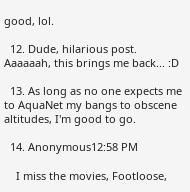good, lol.

  12. Dude, hilarious post. Aaaaaah, this brings me back... :D

  13. As long as no one expects me to AquaNet my bangs to obscene altitudes, I'm good to go.

  14. Anonymous12:58 PM

    I miss the movies, Footloose,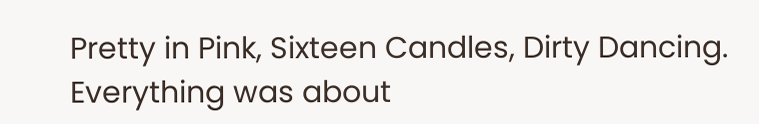Pretty in Pink, Sixteen Candles, Dirty Dancing. Everything was about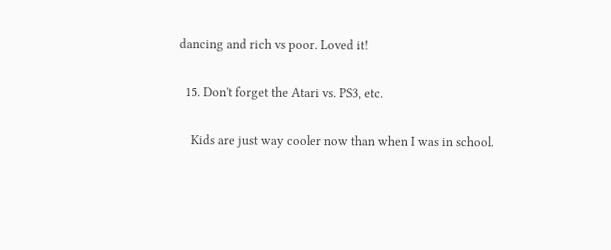dancing and rich vs poor. Loved it!

  15. Don't forget the Atari vs. PS3, etc.

    Kids are just way cooler now than when I was in school.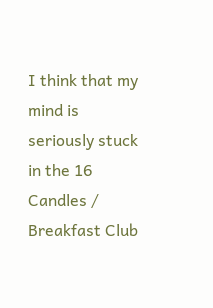I think that my mind is seriously stuck in the 16 Candles / Breakfast Club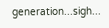generation...sigh...